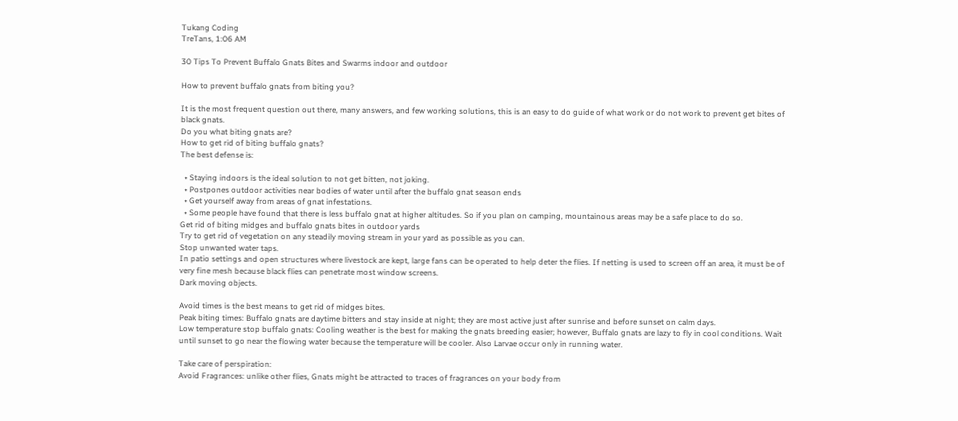Tukang Coding
TreTans, 1:06 AM

30 Tips To Prevent Buffalo Gnats Bites and Swarms indoor and outdoor

How to prevent buffalo gnats from biting you?

It is the most frequent question out there, many answers, and few working solutions, this is an easy to do guide of what work or do not work to prevent get bites of black gnats.
Do you what biting gnats are?
How to get rid of biting buffalo gnats?
The best defense is:

  • Staying indoors is the ideal solution to not get bitten, not joking.
  • Postpones outdoor activities near bodies of water until after the buffalo gnat season ends
  • Get yourself away from areas of gnat infestations.
  • Some people have found that there is less buffalo gnat at higher altitudes. So if you plan on camping, mountainous areas may be a safe place to do so.
Get rid of biting midges and buffalo gnats bites in outdoor yards
Try to get rid of vegetation on any steadily moving stream in your yard as possible as you can.
Stop unwanted water taps.
In patio settings and open structures where livestock are kept, large fans can be operated to help deter the flies. If netting is used to screen off an area, it must be of very fine mesh because black flies can penetrate most window screens.
Dark moving objects.

Avoid times is the best means to get rid of midges bites.
Peak biting times: Buffalo gnats are daytime bitters and stay inside at night; they are most active just after sunrise and before sunset on calm days.
Low temperature stop buffalo gnats: Cooling weather is the best for making the gnats breeding easier; however, Buffalo gnats are lazy to fly in cool conditions. Wait until sunset to go near the flowing water because the temperature will be cooler. Also Larvae occur only in running water.

Take care of perspiration:
Avoid Fragrances: unlike other flies, Gnats might be attracted to traces of fragrances on your body from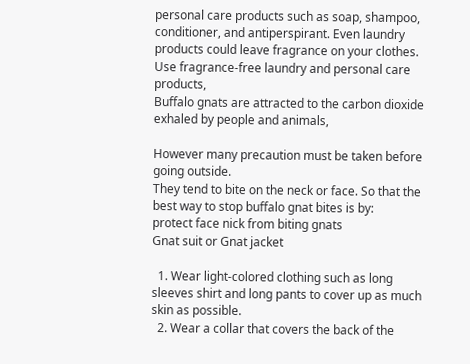personal care products such as soap, shampoo, conditioner, and antiperspirant. Even laundry products could leave fragrance on your clothes. Use fragrance-free laundry and personal care products,
Buffalo gnats are attracted to the carbon dioxide exhaled by people and animals,

However many precaution must be taken before going outside.
They tend to bite on the neck or face. So that the best way to stop buffalo gnat bites is by:
protect face nick from biting gnats
Gnat suit or Gnat jacket

  1. Wear light-colored clothing such as long sleeves shirt and long pants to cover up as much skin as possible.
  2. Wear a collar that covers the back of the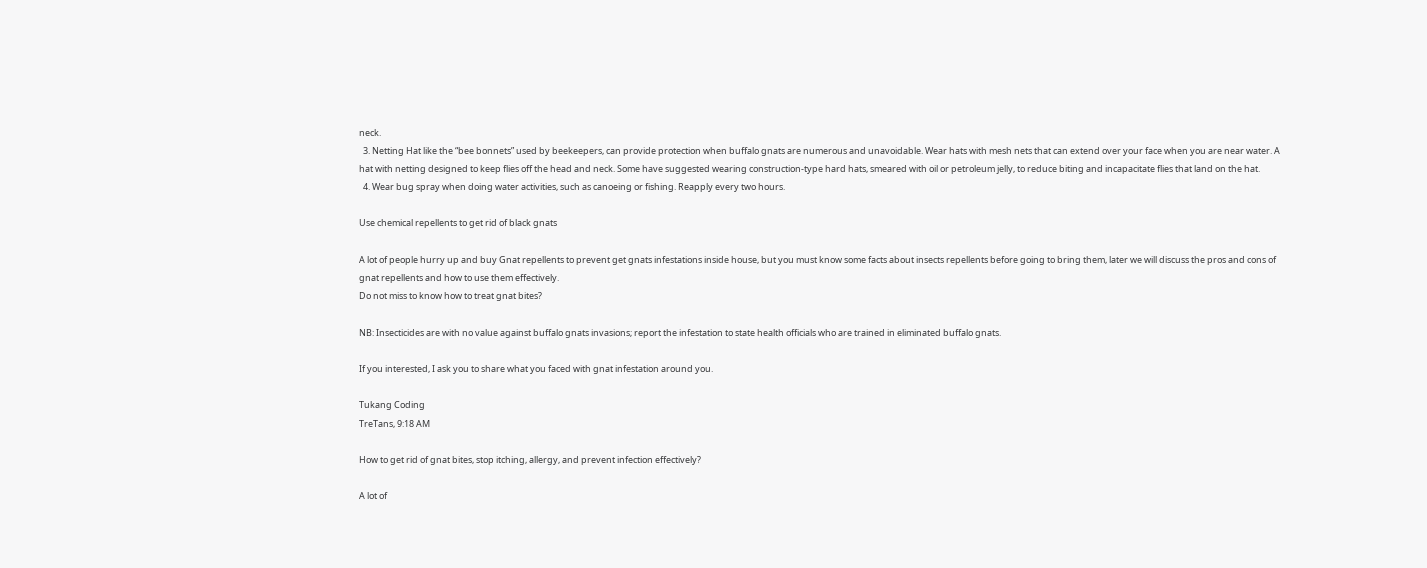neck.
  3. Netting Hat like the “bee bonnets” used by beekeepers, can provide protection when buffalo gnats are numerous and unavoidable. Wear hats with mesh nets that can extend over your face when you are near water. A hat with netting designed to keep flies off the head and neck. Some have suggested wearing construction-type hard hats, smeared with oil or petroleum jelly, to reduce biting and incapacitate flies that land on the hat.
  4. Wear bug spray when doing water activities, such as canoeing or fishing. Reapply every two hours.

Use chemical repellents to get rid of black gnats

A lot of people hurry up and buy Gnat repellents to prevent get gnats infestations inside house, but you must know some facts about insects repellents before going to bring them, later we will discuss the pros and cons of gnat repellents and how to use them effectively.
Do not miss to know how to treat gnat bites?

NB: Insecticides are with no value against buffalo gnats invasions; report the infestation to state health officials who are trained in eliminated buffalo gnats.

If you interested, I ask you to share what you faced with gnat infestation around you.

Tukang Coding
TreTans, 9:18 AM

How to get rid of gnat bites, stop itching, allergy, and prevent infection effectively?

A lot of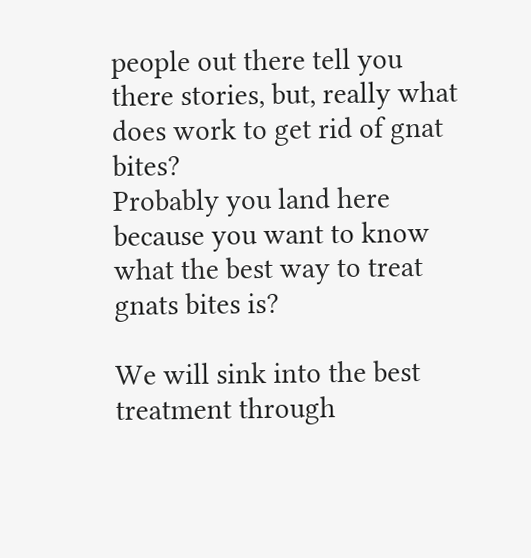people out there tell you there stories, but, really what does work to get rid of gnat bites?
Probably you land here because you want to know what the best way to treat gnats bites is?

We will sink into the best treatment through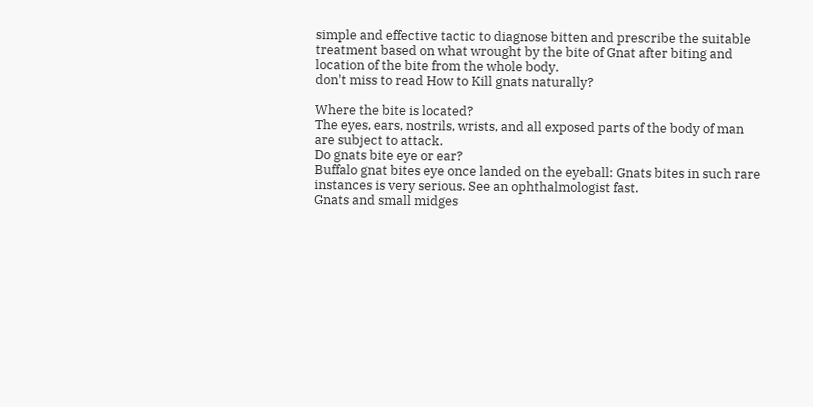simple and effective tactic to diagnose bitten and prescribe the suitable treatment based on what wrought by the bite of Gnat after biting and location of the bite from the whole body.
don't miss to read How to Kill gnats naturally?

Where the bite is located?
The eyes, ears, nostrils, wrists, and all exposed parts of the body of man are subject to attack.
Do gnats bite eye or ear?
Buffalo gnat bites eye once landed on the eyeball: Gnats bites in such rare instances is very serious. See an ophthalmologist fast.
Gnats and small midges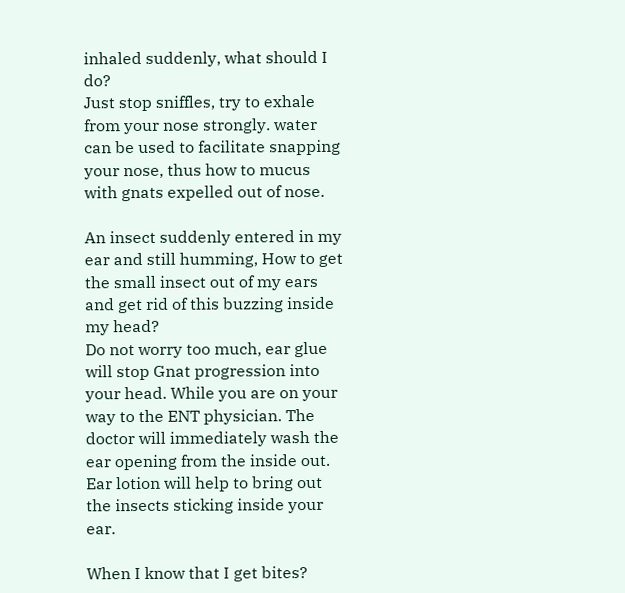inhaled suddenly, what should I do?
Just stop sniffles, try to exhale from your nose strongly. water can be used to facilitate snapping your nose, thus how to mucus with gnats expelled out of nose.

An insect suddenly entered in my ear and still humming, How to get the small insect out of my ears and get rid of this buzzing inside my head?
Do not worry too much, ear glue will stop Gnat progression into your head. While you are on your way to the ENT physician. The doctor will immediately wash the ear opening from the inside out. Ear lotion will help to bring out the insects sticking inside your ear.

When I know that I get bites?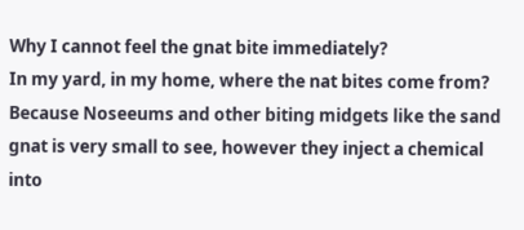Why I cannot feel the gnat bite immediately?
In my yard, in my home, where the nat bites come from?
Because Noseeums and other biting midgets like the sand gnat is very small to see, however they inject a chemical into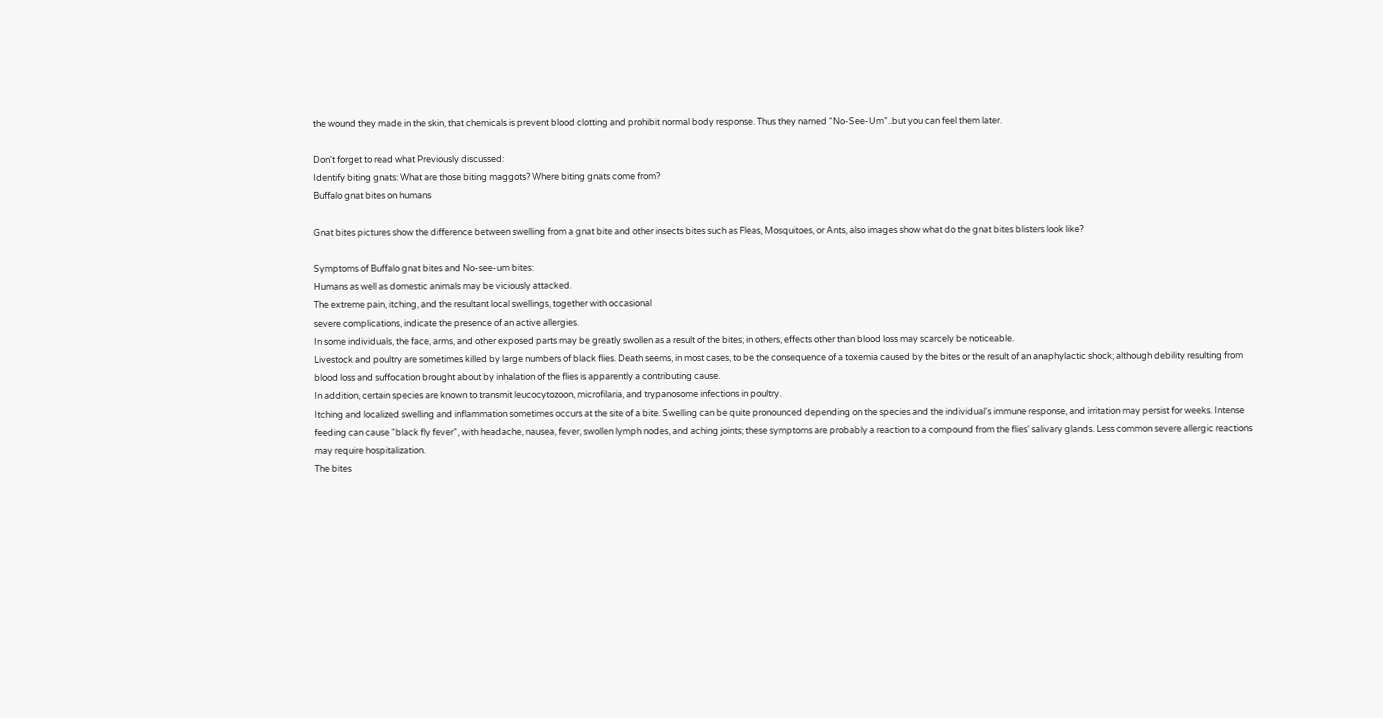the wound they made in the skin, that chemicals is prevent blood clotting and prohibit normal body response. Thus they named “No-See-Um”..but you can feel them later.

Don't forget to read what Previously discussed:
Identify biting gnats: What are those biting maggots? Where biting gnats come from?
Buffalo gnat bites on humans

Gnat bites pictures show the difference between swelling from a gnat bite and other insects bites such as Fleas, Mosquitoes, or Ants, also images show what do the gnat bites blisters look like?

Symptoms of Buffalo gnat bites and No-see-um bites:
Humans as well as domestic animals may be viciously attacked.
The extreme pain, itching, and the resultant local swellings, together with occasional
severe complications, indicate the presence of an active allergies.
In some individuals, the face, arms, and other exposed parts may be greatly swollen as a result of the bites; in others, effects other than blood loss may scarcely be noticeable.
Livestock and poultry are sometimes killed by large numbers of black flies. Death seems, in most cases, to be the consequence of a toxemia caused by the bites or the result of an anaphylactic shock; although debility resulting from blood loss and suffocation brought about by inhalation of the flies is apparently a contributing cause.
In addition, certain species are known to transmit leucocytozoon, microfilaria, and trypanosome infections in poultry.
Itching and localized swelling and inflammation sometimes occurs at the site of a bite. Swelling can be quite pronounced depending on the species and the individual's immune response, and irritation may persist for weeks. Intense feeding can cause "black fly fever", with headache, nausea, fever, swollen lymph nodes, and aching joints; these symptoms are probably a reaction to a compound from the flies' salivary glands. Less common severe allergic reactions may require hospitalization.
The bites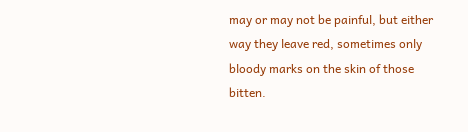may or may not be painful, but either way they leave red, sometimes only bloody marks on the skin of those bitten.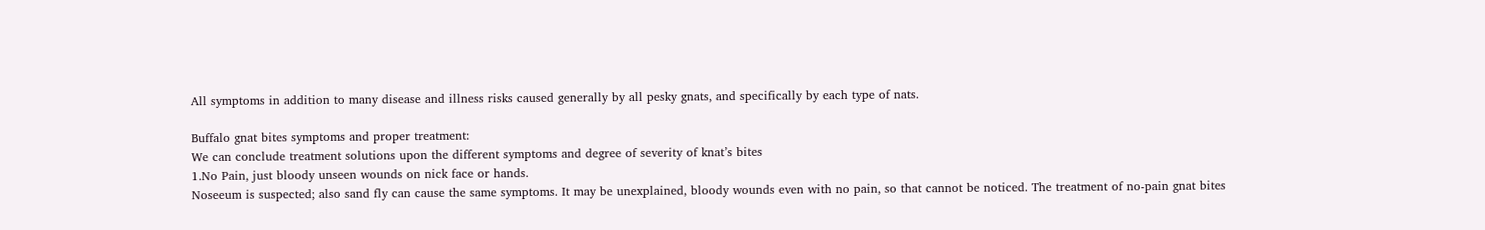All symptoms in addition to many disease and illness risks caused generally by all pesky gnats, and specifically by each type of nats.

Buffalo gnat bites symptoms and proper treatment:
We can conclude treatment solutions upon the different symptoms and degree of severity of knat’s bites
1.No Pain, just bloody unseen wounds on nick face or hands.
Noseeum is suspected; also sand fly can cause the same symptoms. It may be unexplained, bloody wounds even with no pain, so that cannot be noticed. The treatment of no-pain gnat bites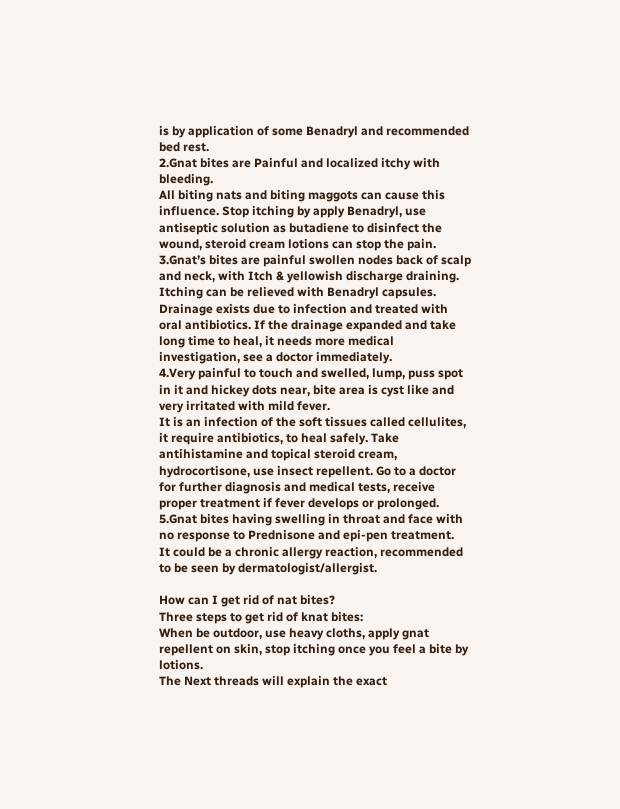is by application of some Benadryl and recommended bed rest.
2.Gnat bites are Painful and localized itchy with bleeding.
All biting nats and biting maggots can cause this influence. Stop itching by apply Benadryl, use antiseptic solution as butadiene to disinfect the wound, steroid cream lotions can stop the pain.
3.Gnat’s bites are painful swollen nodes back of scalp and neck, with Itch & yellowish discharge draining.
Itching can be relieved with Benadryl capsules. Drainage exists due to infection and treated with oral antibiotics. If the drainage expanded and take long time to heal, it needs more medical investigation, see a doctor immediately.
4.Very painful to touch and swelled, lump, puss spot in it and hickey dots near, bite area is cyst like and very irritated with mild fever.
It is an infection of the soft tissues called cellulites, it require antibiotics, to heal safely. Take antihistamine and topical steroid cream, hydrocortisone, use insect repellent. Go to a doctor for further diagnosis and medical tests, receive proper treatment if fever develops or prolonged.
5.Gnat bites having swelling in throat and face with no response to Prednisone and epi-pen treatment.
It could be a chronic allergy reaction, recommended to be seen by dermatologist/allergist.

How can I get rid of nat bites?
Three steps to get rid of knat bites:
When be outdoor, use heavy cloths, apply gnat repellent on skin, stop itching once you feel a bite by lotions.
The Next threads will explain the exact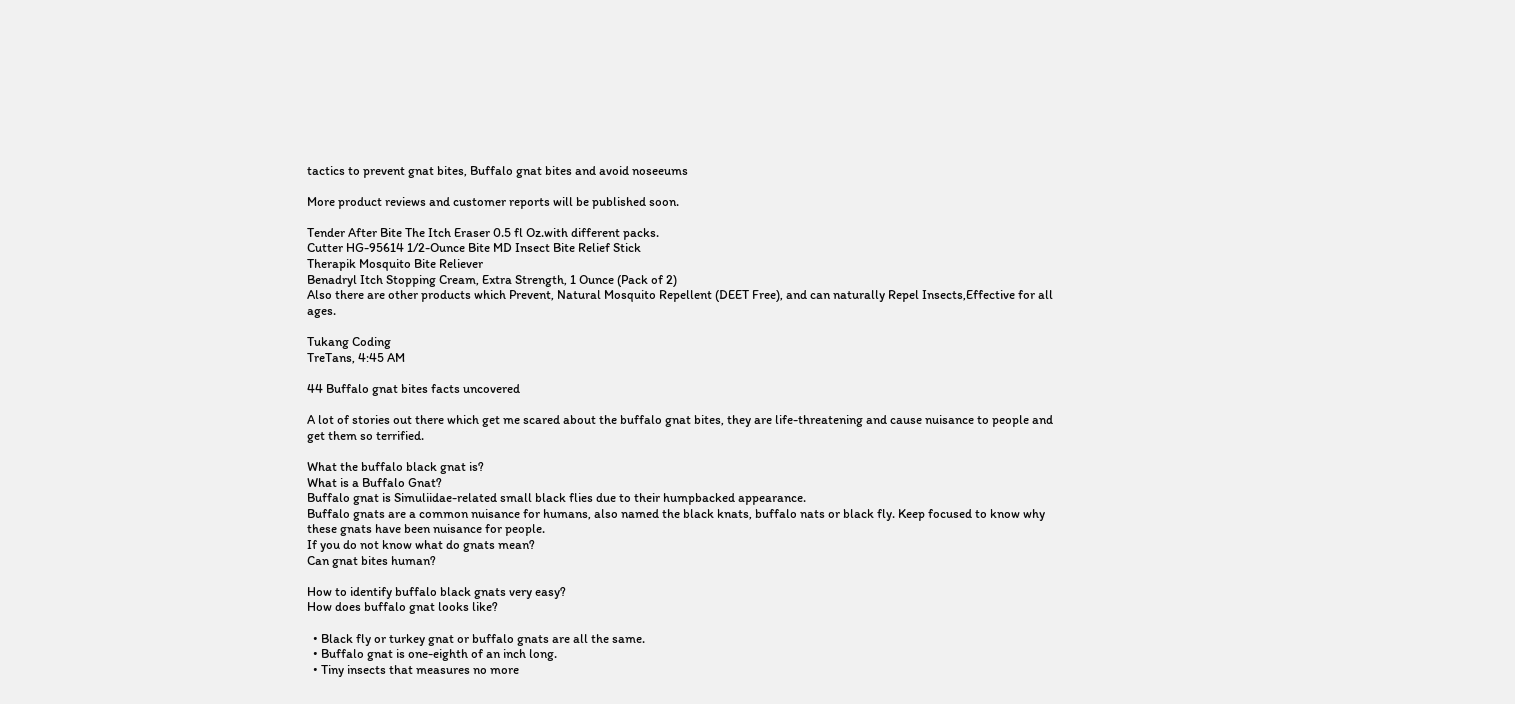tactics to prevent gnat bites, Buffalo gnat bites and avoid noseeums

More product reviews and customer reports will be published soon.

Tender After Bite The Itch Eraser 0.5 fl Oz.with different packs.
Cutter HG-95614 1/2-Ounce Bite MD Insect Bite Relief Stick
Therapik Mosquito Bite Reliever
Benadryl Itch Stopping Cream, Extra Strength, 1 Ounce (Pack of 2)
Also there are other products which Prevent, Natural Mosquito Repellent (DEET Free), and can naturally Repel Insects,Effective for all ages.

Tukang Coding
TreTans, 4:45 AM

44 Buffalo gnat bites facts uncovered

A lot of stories out there which get me scared about the buffalo gnat bites, they are life-threatening and cause nuisance to people and get them so terrified.

What the buffalo black gnat is?
What is a Buffalo Gnat?
Buffalo gnat is Simuliidae-related small black flies due to their humpbacked appearance.
Buffalo gnats are a common nuisance for humans, also named the black knats, buffalo nats or black fly. Keep focused to know why these gnats have been nuisance for people.
If you do not know what do gnats mean?
Can gnat bites human?

How to identify buffalo black gnats very easy?
How does buffalo gnat looks like?

  • Black fly or turkey gnat or buffalo gnats are all the same.
  • Buffalo gnat is one-eighth of an inch long.
  • Tiny insects that measures no more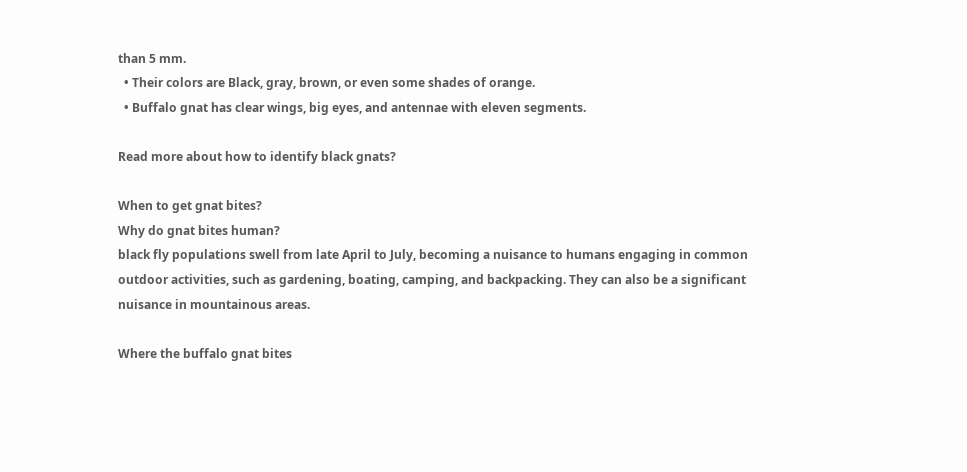than 5 mm.
  • Their colors are Black, gray, brown, or even some shades of orange.
  • Buffalo gnat has clear wings, big eyes, and antennae with eleven segments.

Read more about how to identify black gnats?

When to get gnat bites?
Why do gnat bites human?
black fly populations swell from late April to July, becoming a nuisance to humans engaging in common outdoor activities, such as gardening, boating, camping, and backpacking. They can also be a significant nuisance in mountainous areas.

Where the buffalo gnat bites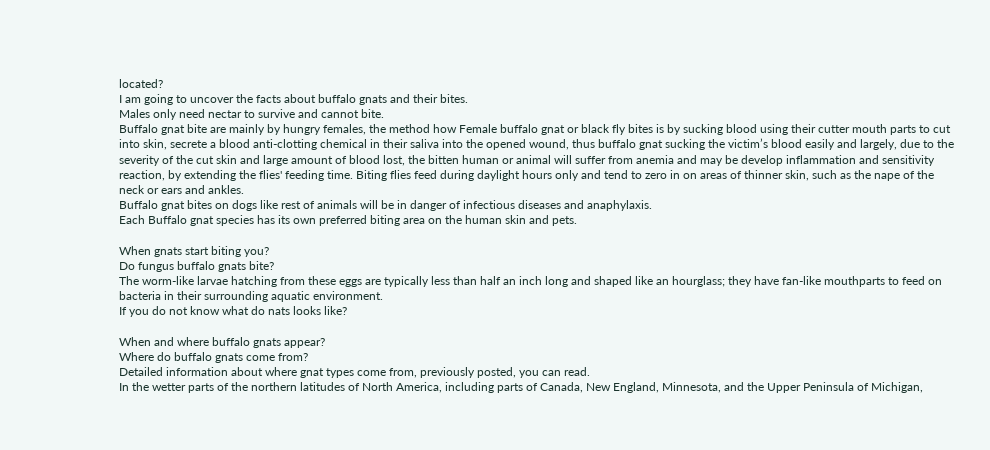located?
I am going to uncover the facts about buffalo gnats and their bites.
Males only need nectar to survive and cannot bite.
Buffalo gnat bite are mainly by hungry females, the method how Female buffalo gnat or black fly bites is by sucking blood using their cutter mouth parts to cut into skin, secrete a blood anti-clotting chemical in their saliva into the opened wound, thus buffalo gnat sucking the victim’s blood easily and largely, due to the severity of the cut skin and large amount of blood lost, the bitten human or animal will suffer from anemia and may be develop inflammation and sensitivity reaction, by extending the flies' feeding time. Biting flies feed during daylight hours only and tend to zero in on areas of thinner skin, such as the nape of the neck or ears and ankles.
Buffalo gnat bites on dogs like rest of animals will be in danger of infectious diseases and anaphylaxis.
Each Buffalo gnat species has its own preferred biting area on the human skin and pets.

When gnats start biting you?
Do fungus buffalo gnats bite?
The worm-like larvae hatching from these eggs are typically less than half an inch long and shaped like an hourglass; they have fan-like mouthparts to feed on bacteria in their surrounding aquatic environment.
If you do not know what do nats looks like?

When and where buffalo gnats appear?
Where do buffalo gnats come from?
Detailed information about where gnat types come from, previously posted, you can read.
In the wetter parts of the northern latitudes of North America, including parts of Canada, New England, Minnesota, and the Upper Peninsula of Michigan,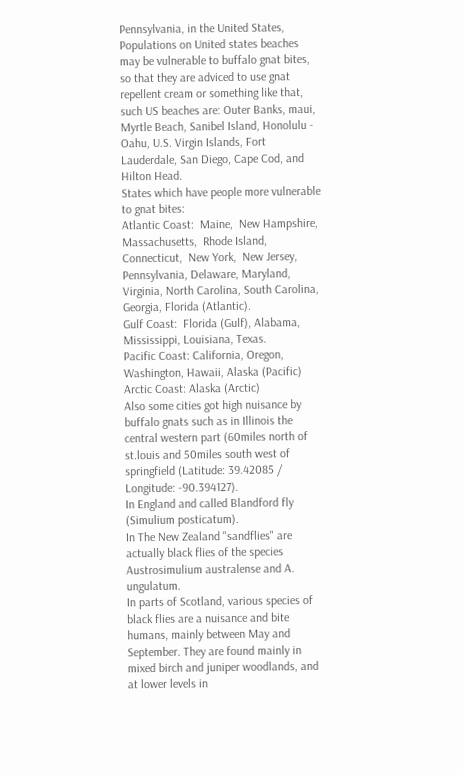Pennsylvania, in the United States,
Populations on United states beaches may be vulnerable to buffalo gnat bites, so that they are adviced to use gnat repellent cream or something like that, such US beaches are: Outer Banks, maui, Myrtle Beach, Sanibel Island, Honolulu - Oahu, U.S. Virgin Islands, Fort Lauderdale, San Diego, Cape Cod, and Hilton Head.
States which have people more vulnerable to gnat bites:
Atlantic Coast:  Maine,  New Hampshire, Massachusetts,  Rhode Island, Connecticut,  New York,  New Jersey, Pennsylvania, Delaware, Maryland, Virginia, North Carolina, South Carolina, Georgia, Florida (Atlantic).
Gulf Coast:  Florida (Gulf), Alabama, Mississippi, Louisiana, Texas.
Pacific Coast: California, Oregon, Washington, Hawaii, Alaska (Pacific)
Arctic Coast: Alaska (Arctic)
Also some cities got high nuisance by buffalo gnats such as in Illinois the central western part (60miles north of st.louis and 50miles south west of springfield (Latitude: 39.42085 / Longitude: -90.394127).
In England and called Blandford fly (Simulium posticatum).
In The New Zealand "sandflies" are actually black flies of the species Austrosimulium australense and A. ungulatum.
In parts of Scotland, various species of black flies are a nuisance and bite humans, mainly between May and September. They are found mainly in mixed birch and juniper woodlands, and at lower levels in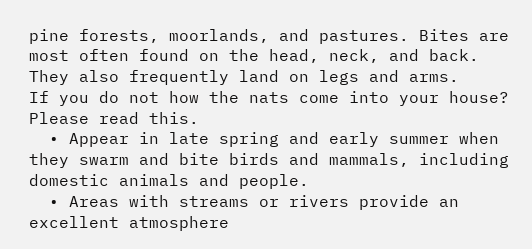pine forests, moorlands, and pastures. Bites are most often found on the head, neck, and back. They also frequently land on legs and arms.
If you do not how the nats come into your house? Please read this.
  • Appear in late spring and early summer when they swarm and bite birds and mammals, including domestic animals and people.
  • Areas with streams or rivers provide an excellent atmosphere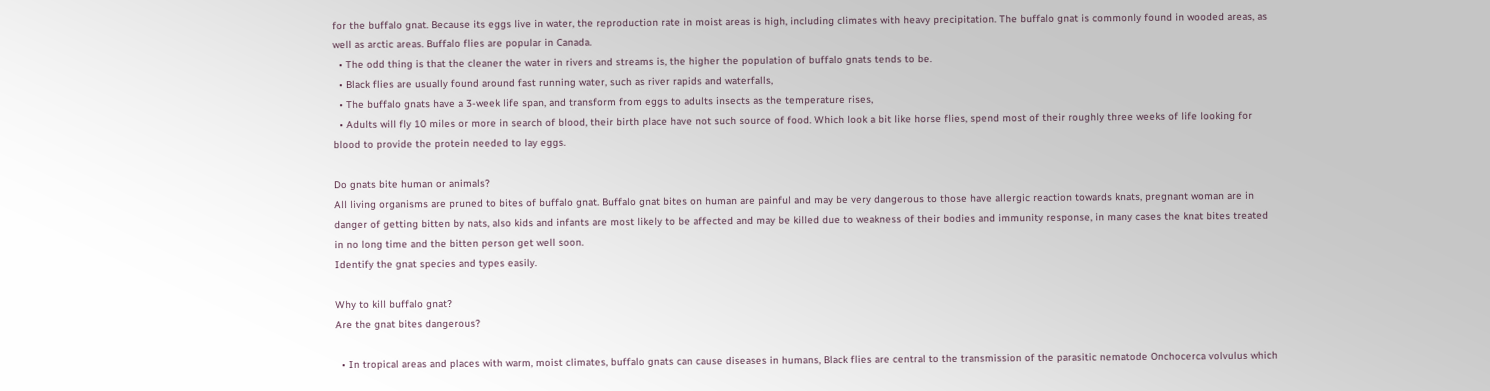for the buffalo gnat. Because its eggs live in water, the reproduction rate in moist areas is high, including climates with heavy precipitation. The buffalo gnat is commonly found in wooded areas, as well as arctic areas. Buffalo flies are popular in Canada.
  • The odd thing is that the cleaner the water in rivers and streams is, the higher the population of buffalo gnats tends to be.
  • Black flies are usually found around fast running water, such as river rapids and waterfalls,
  • The buffalo gnats have a 3-week life span, and transform from eggs to adults insects as the temperature rises,
  • Adults will fly 10 miles or more in search of blood, their birth place have not such source of food. Which look a bit like horse flies, spend most of their roughly three weeks of life looking for blood to provide the protein needed to lay eggs.

Do gnats bite human or animals?
All living organisms are pruned to bites of buffalo gnat. Buffalo gnat bites on human are painful and may be very dangerous to those have allergic reaction towards knats, pregnant woman are in danger of getting bitten by nats, also kids and infants are most likely to be affected and may be killed due to weakness of their bodies and immunity response, in many cases the knat bites treated in no long time and the bitten person get well soon.
Identify the gnat species and types easily.

Why to kill buffalo gnat?
Are the gnat bites dangerous?

  • In tropical areas and places with warm, moist climates, buffalo gnats can cause diseases in humans, Black flies are central to the transmission of the parasitic nematode Onchocerca volvulus which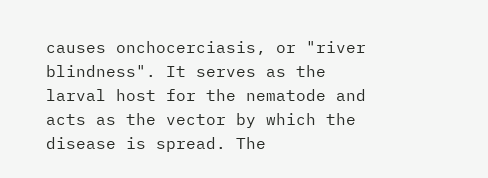causes onchocerciasis, or "river blindness". It serves as the larval host for the nematode and acts as the vector by which the disease is spread. The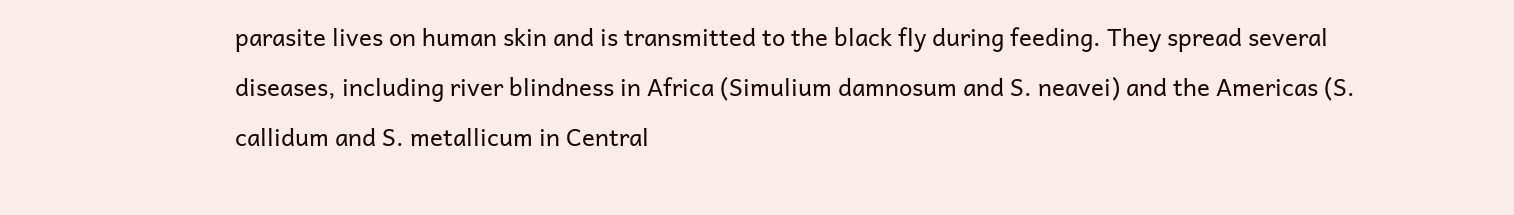parasite lives on human skin and is transmitted to the black fly during feeding. They spread several diseases, including river blindness in Africa (Simulium damnosum and S. neavei) and the Americas (S. callidum and S. metallicum in Central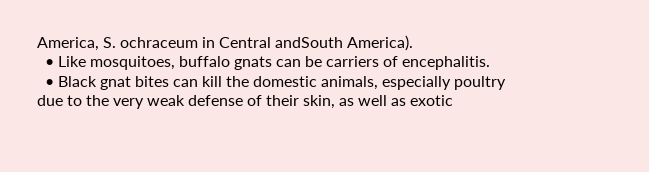America, S. ochraceum in Central andSouth America).
  • Like mosquitoes, buffalo gnats can be carriers of encephalitis.
  • Black gnat bites can kill the domestic animals, especially poultry due to the very weak defense of their skin, as well as exotic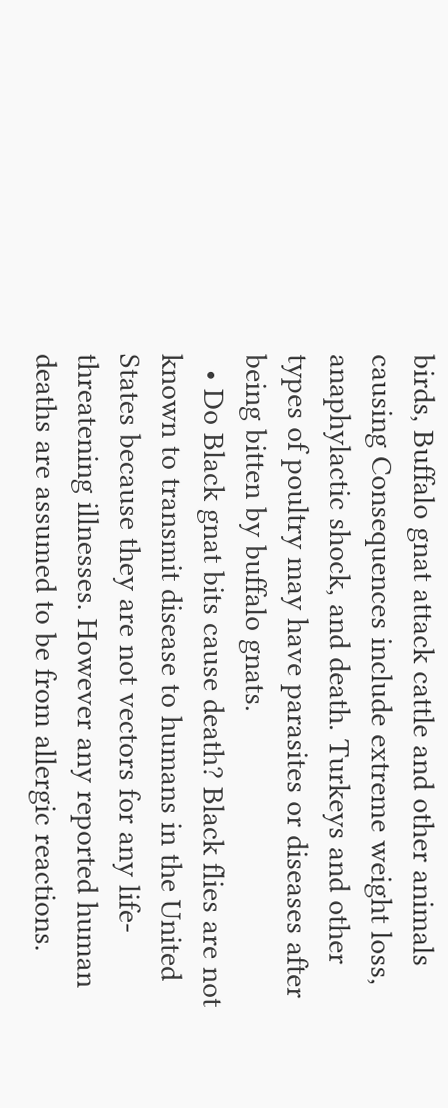birds, Buffalo gnat attack cattle and other animals causing Consequences include extreme weight loss, anaphylactic shock, and death. Turkeys and other types of poultry may have parasites or diseases after being bitten by buffalo gnats.
  • Do Black gnat bits cause death? Black flies are not known to transmit disease to humans in the United States because they are not vectors for any life-threatening illnesses. However any reported human deaths are assumed to be from allergic reactions.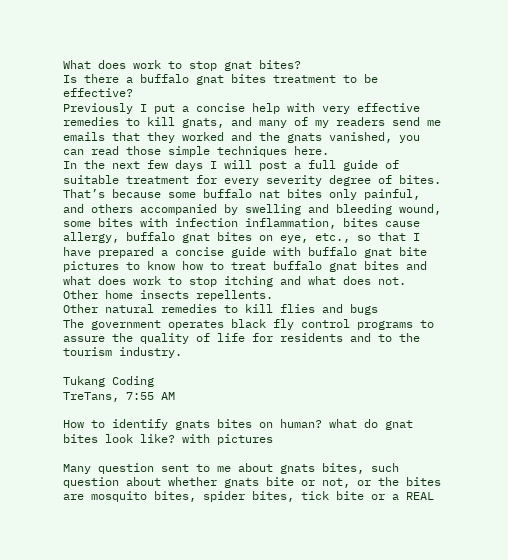What does work to stop gnat bites?
Is there a buffalo gnat bites treatment to be effective?
Previously I put a concise help with very effective remedies to kill gnats, and many of my readers send me emails that they worked and the gnats vanished, you can read those simple techniques here.
In the next few days I will post a full guide of suitable treatment for every severity degree of bites. That’s because some buffalo nat bites only painful, and others accompanied by swelling and bleeding wound, some bites with infection inflammation, bites cause allergy, buffalo gnat bites on eye, etc., so that I have prepared a concise guide with buffalo gnat bite pictures to know how to treat buffalo gnat bites and what does work to stop itching and what does not.
Other home insects repellents.
Other natural remedies to kill flies and bugs
The government operates black fly control programs to assure the quality of life for residents and to the tourism industry.

Tukang Coding
TreTans, 7:55 AM

How to identify gnats bites on human? what do gnat bites look like? with pictures

Many question sent to me about gnats bites, such question about whether gnats bite or not, or the bites are mosquito bites, spider bites, tick bite or a REAL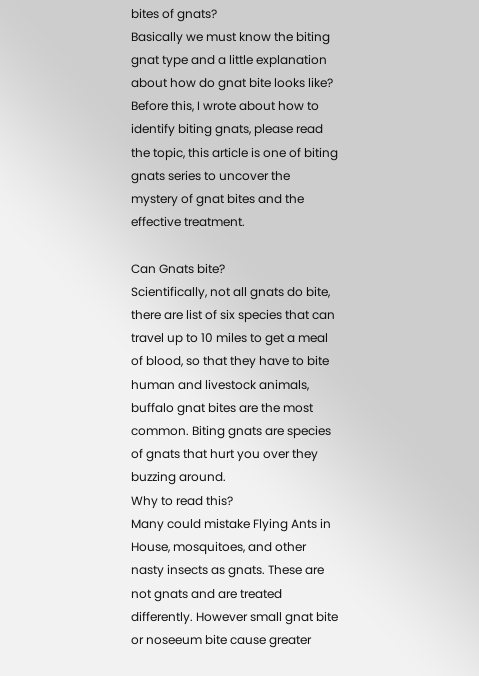bites of gnats?
Basically we must know the biting gnat type and a little explanation about how do gnat bite looks like?
Before this, I wrote about how to identify biting gnats, please read the topic, this article is one of biting gnats series to uncover the mystery of gnat bites and the effective treatment.

Can Gnats bite?
Scientifically, not all gnats do bite, there are list of six species that can travel up to 10 miles to get a meal of blood, so that they have to bite human and livestock animals, buffalo gnat bites are the most common. Biting gnats are species of gnats that hurt you over they buzzing around.
Why to read this?
Many could mistake Flying Ants in House, mosquitoes, and other nasty insects as gnats. These are not gnats and are treated differently. However small gnat bite or noseeum bite cause greater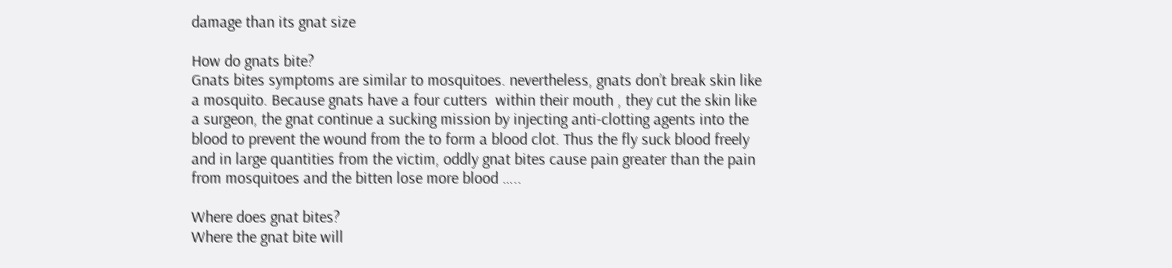damage than its gnat size

How do gnats bite?
Gnats bites symptoms are similar to mosquitoes. nevertheless, gnats don’t break skin like a mosquito. Because gnats have a four cutters  within their mouth , they cut the skin like a surgeon, the gnat continue a sucking mission by injecting anti-clotting agents into the blood to prevent the wound from the to form a blood clot. Thus the fly suck blood freely and in large quantities from the victim, oddly gnat bites cause pain greater than the pain from mosquitoes and the bitten lose more blood …..

Where does gnat bites?
Where the gnat bite will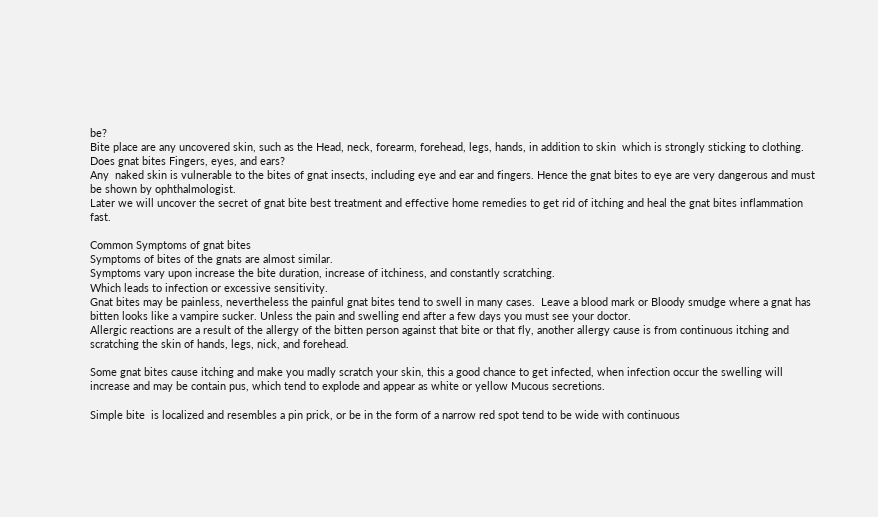be?
Bite place are any uncovered skin, such as the Head, neck, forearm, forehead, legs, hands, in addition to skin  which is strongly sticking to clothing.
Does gnat bites Fingers, eyes, and ears?
Any  naked skin is vulnerable to the bites of gnat insects, including eye and ear and fingers. Hence the gnat bites to eye are very dangerous and must be shown by ophthalmologist.
Later we will uncover the secret of gnat bite best treatment and effective home remedies to get rid of itching and heal the gnat bites inflammation fast.

Common Symptoms of gnat bites
Symptoms of bites of the gnats are almost similar.
Symptoms vary upon increase the bite duration, increase of itchiness, and constantly scratching.
Which leads to infection or excessive sensitivity.
Gnat bites may be painless, nevertheless the painful gnat bites tend to swell in many cases.  Leave a blood mark or Bloody smudge where a gnat has bitten looks like a vampire sucker. Unless the pain and swelling end after a few days you must see your doctor.
Allergic reactions are a result of the allergy of the bitten person against that bite or that fly, another allergy cause is from continuous itching and scratching the skin of hands, legs, nick, and forehead.

Some gnat bites cause itching and make you madly scratch your skin, this a good chance to get infected, when infection occur the swelling will increase and may be contain pus, which tend to explode and appear as white or yellow Mucous secretions.

Simple bite  is localized and resembles a pin prick, or be in the form of a narrow red spot tend to be wide with continuous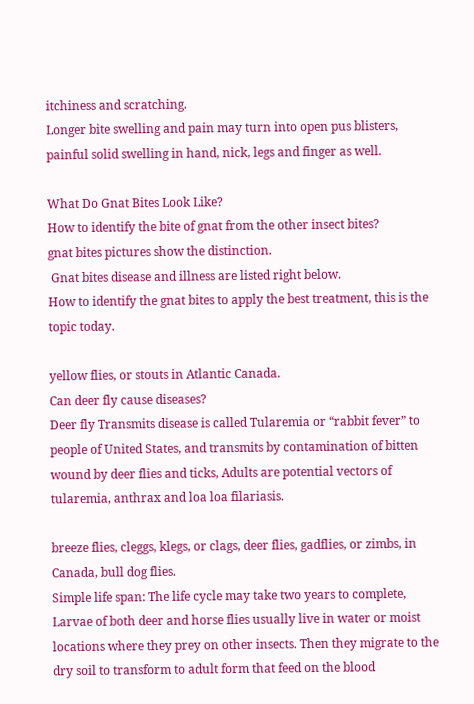itchiness and scratching.
Longer bite swelling and pain may turn into open pus blisters, painful solid swelling in hand, nick, legs and finger as well.

What Do Gnat Bites Look Like?
How to identify the bite of gnat from the other insect bites?
gnat bites pictures show the distinction.
 Gnat bites disease and illness are listed right below.
How to identify the gnat bites to apply the best treatment, this is the topic today.

yellow flies, or stouts in Atlantic Canada.
Can deer fly cause diseases?
Deer fly Transmits disease is called Tularemia or “rabbit fever” to people of United States, and transmits by contamination of bitten wound by deer flies and ticks, Adults are potential vectors of tularemia, anthrax and loa loa filariasis.

breeze flies, cleggs, klegs, or clags, deer flies, gadflies, or zimbs, in Canada, bull dog flies.
Simple life span: The life cycle may take two years to complete, Larvae of both deer and horse flies usually live in water or moist locations where they prey on other insects. Then they migrate to the dry soil to transform to adult form that feed on the blood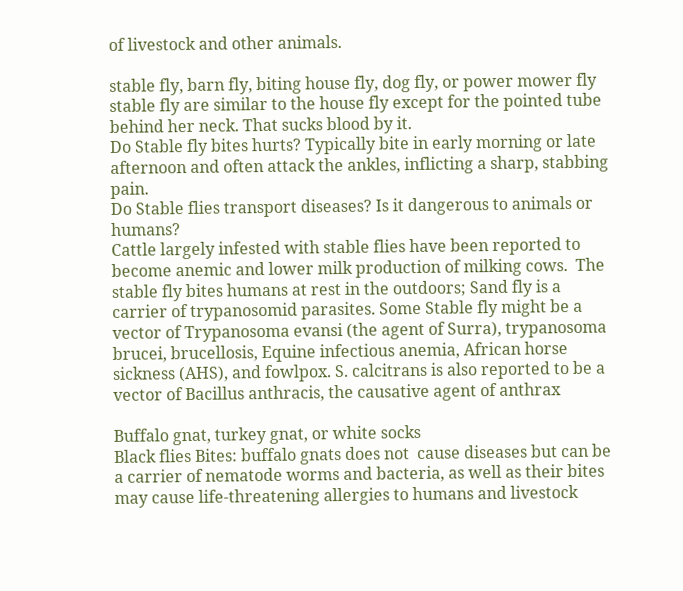of livestock and other animals.

stable fly, barn fly, biting house fly, dog fly, or power mower fly
stable fly are similar to the house fly except for the pointed tube behind her neck. That sucks blood by it.
Do Stable fly bites hurts? Typically bite in early morning or late afternoon and often attack the ankles, inflicting a sharp, stabbing pain.
Do Stable flies transport diseases? Is it dangerous to animals or humans?
Cattle largely infested with stable flies have been reported to become anemic and lower milk production of milking cows.  The stable fly bites humans at rest in the outdoors; Sand fly is a carrier of trypanosomid parasites. Some Stable fly might be a vector of Trypanosoma evansi (the agent of Surra), trypanosoma brucei, brucellosis, Equine infectious anemia, African horse sickness (AHS), and fowlpox. S. calcitrans is also reported to be a vector of Bacillus anthracis, the causative agent of anthrax

Buffalo gnat, turkey gnat, or white socks
Black flies Bites: buffalo gnats does not  cause diseases but can be a carrier of nematode worms and bacteria, as well as their bites may cause life-threatening allergies to humans and livestock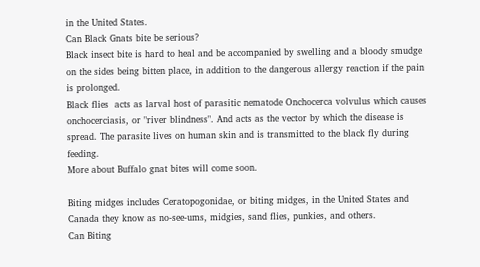in the United States.
Can Black Gnats bite be serious?
Black insect bite is hard to heal and be accompanied by swelling and a bloody smudge on the sides being bitten place, in addition to the dangerous allergy reaction if the pain is prolonged.
Black flies  acts as larval host of parasitic nematode Onchocerca volvulus which causes onchocerciasis, or "river blindness". And acts as the vector by which the disease is spread. The parasite lives on human skin and is transmitted to the black fly during feeding.
More about Buffalo gnat bites will come soon.

Biting midges includes Ceratopogonidae, or biting midges, in the United States and Canada they know as no-see-ums, midgies, sand flies, punkies, and others.
Can Biting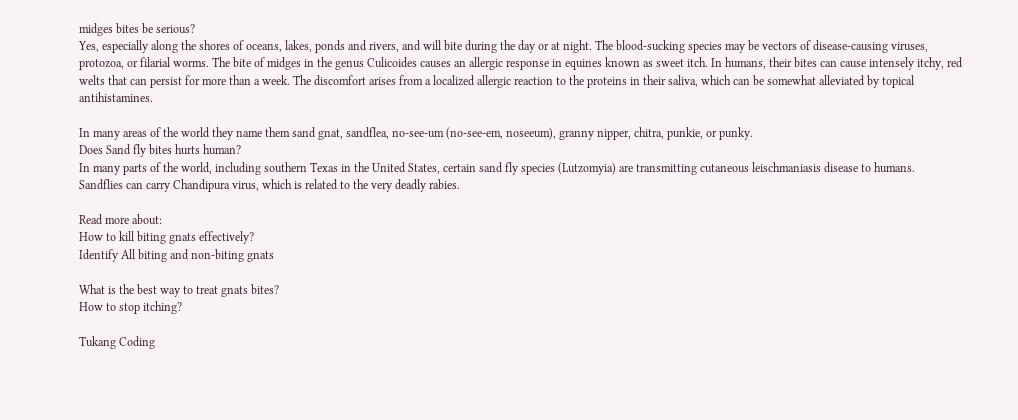midges bites be serious?
Yes, especially along the shores of oceans, lakes, ponds and rivers, and will bite during the day or at night. The blood-sucking species may be vectors of disease-causing viruses, protozoa, or filarial worms. The bite of midges in the genus Culicoides causes an allergic response in equines known as sweet itch. In humans, their bites can cause intensely itchy, red welts that can persist for more than a week. The discomfort arises from a localized allergic reaction to the proteins in their saliva, which can be somewhat alleviated by topical antihistamines.

In many areas of the world they name them sand gnat, sandflea, no-see-um (no-see-em, noseeum), granny nipper, chitra, punkie, or punky.
Does Sand fly bites hurts human?
In many parts of the world, including southern Texas in the United States, certain sand fly species (Lutzomyia) are transmitting cutaneous leischmaniasis disease to humans.
Sandflies can carry Chandipura virus, which is related to the very deadly rabies.

Read more about:
How to kill biting gnats effectively?
Identify All biting and non-biting gnats

What is the best way to treat gnats bites?
How to stop itching?

Tukang Coding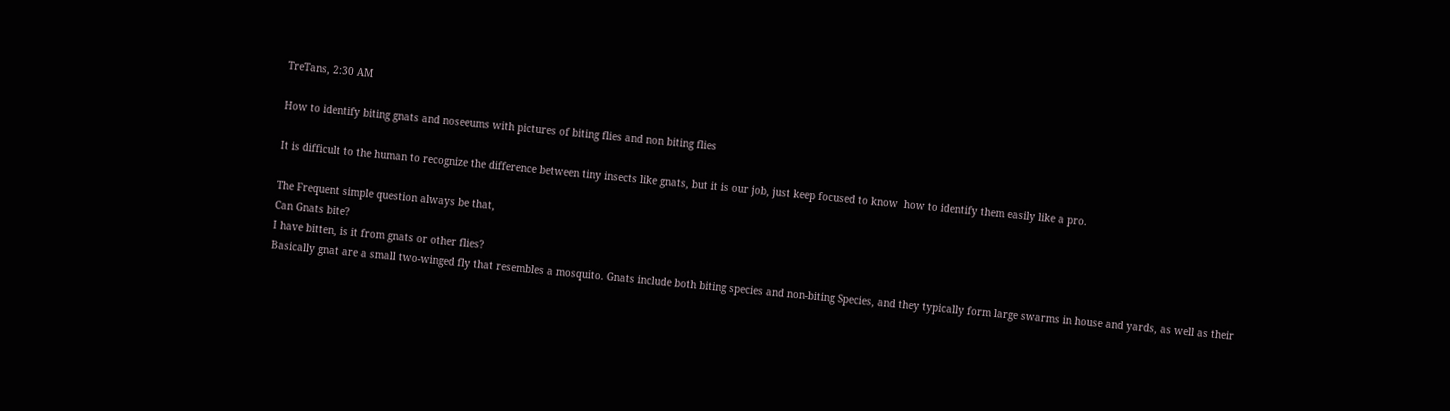TreTans, 2:30 AM

How to identify biting gnats and noseeums with pictures of biting flies and non biting flies

It is difficult to the human to recognize the difference between tiny insects like gnats, but it is our job, just keep focused to know  how to identify them easily like a pro.

The Frequent simple question always be that,
Can Gnats bite?
I have bitten, is it from gnats or other flies?
Basically gnat are a small two-winged fly that resembles a mosquito. Gnats include both biting species and non-biting Species, and they typically form large swarms in house and yards, as well as their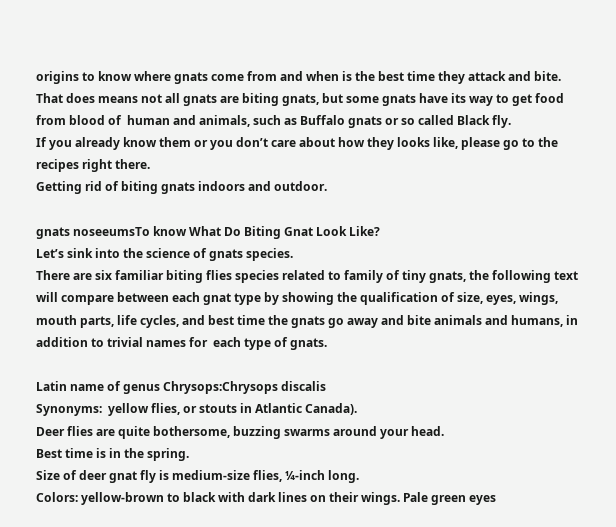origins to know where gnats come from and when is the best time they attack and bite.
That does means not all gnats are biting gnats, but some gnats have its way to get food from blood of  human and animals, such as Buffalo gnats or so called Black fly.
If you already know them or you don’t care about how they looks like, please go to the recipes right there.
Getting rid of biting gnats indoors and outdoor.

gnats noseeumsTo know What Do Biting Gnat Look Like?
Let’s sink into the science of gnats species.
There are six familiar biting flies species related to family of tiny gnats, the following text will compare between each gnat type by showing the qualification of size, eyes, wings, mouth parts, life cycles, and best time the gnats go away and bite animals and humans, in addition to trivial names for  each type of gnats.

Latin name of genus Chrysops:Chrysops discalis
Synonyms:  yellow flies, or stouts in Atlantic Canada).
Deer flies are quite bothersome, buzzing swarms around your head.
Best time is in the spring.
Size of deer gnat fly is medium-size flies, ¼-inch long.
Colors: yellow-brown to black with dark lines on their wings. Pale green eyes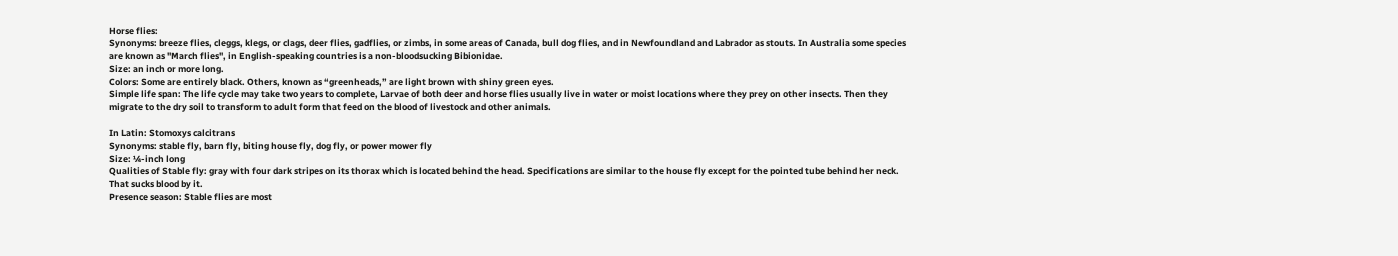Horse flies:
Synonyms: breeze flies, cleggs, klegs, or clags, deer flies, gadflies, or zimbs, in some areas of Canada, bull dog flies, and in Newfoundland and Labrador as stouts. In Australia some species are known as "March flies", in English-speaking countries is a non-bloodsucking Bibionidae.
Size: an inch or more long.
Colors: Some are entirely black. Others, known as “greenheads,” are light brown with shiny green eyes.
Simple life span: The life cycle may take two years to complete, Larvae of both deer and horse flies usually live in water or moist locations where they prey on other insects. Then they migrate to the dry soil to transform to adult form that feed on the blood of livestock and other animals.

In Latin: Stomoxys calcitrans
Synonyms: stable fly, barn fly, biting house fly, dog fly, or power mower fly
Size: ¼-inch long
Qualities of Stable fly: gray with four dark stripes on its thorax which is located behind the head. Specifications are similar to the house fly except for the pointed tube behind her neck. That sucks blood by it.
Presence season: Stable flies are most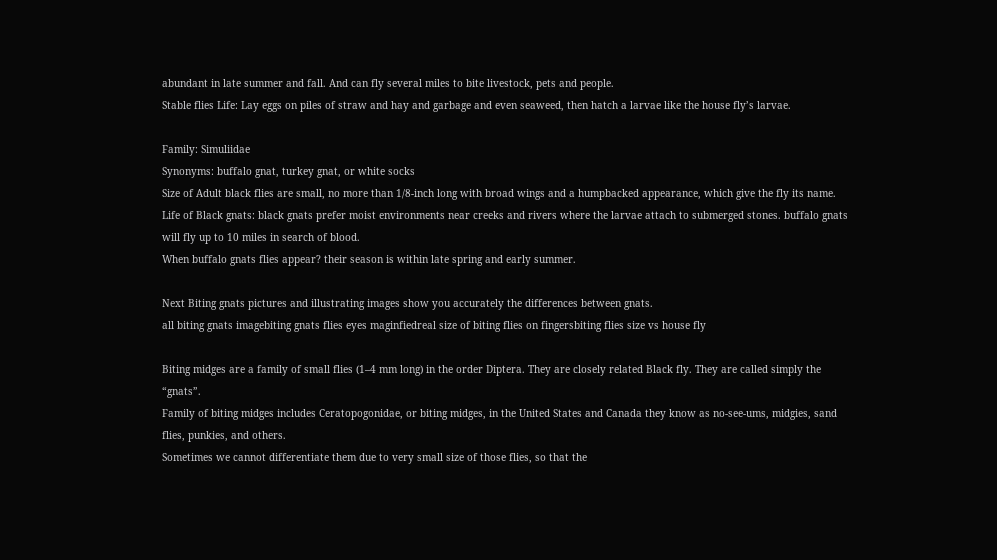abundant in late summer and fall. And can fly several miles to bite livestock, pets and people.
Stable flies Life: Lay eggs on piles of straw and hay and garbage and even seaweed, then hatch a larvae like the house fly’s larvae.

Family: Simuliidae
Synonyms: buffalo gnat, turkey gnat, or white socks
Size of Adult black flies are small, no more than 1/8-inch long with broad wings and a humpbacked appearance, which give the fly its name.
Life of Black gnats: black gnats prefer moist environments near creeks and rivers where the larvae attach to submerged stones. buffalo gnats will fly up to 10 miles in search of blood.
When buffalo gnats flies appear? their season is within late spring and early summer.

Next Biting gnats pictures and illustrating images show you accurately the differences between gnats.
all biting gnats imagebiting gnats flies eyes maginfiedreal size of biting flies on fingersbiting flies size vs house fly

Biting midges are a family of small flies (1–4 mm long) in the order Diptera. They are closely related Black fly. They are called simply the “gnats”.
Family of biting midges includes Ceratopogonidae, or biting midges, in the United States and Canada they know as no-see-ums, midgies, sand flies, punkies, and others.
Sometimes we cannot differentiate them due to very small size of those flies, so that the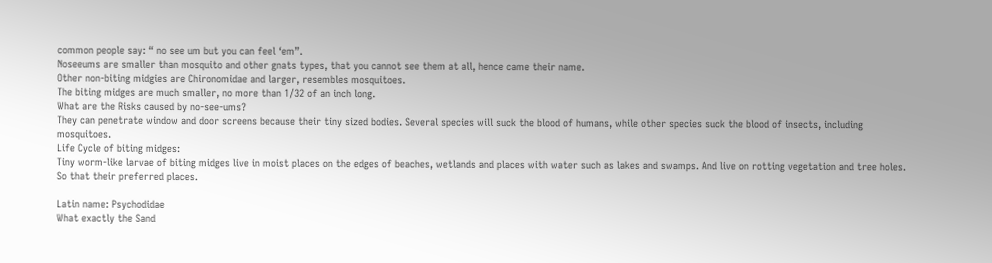common people say: “ no see um but you can feel ‘em”.
Noseeums are smaller than mosquito and other gnats types, that you cannot see them at all, hence came their name.
Other non-biting midgies are Chironomidae and larger, resembles mosquitoes.
The biting midges are much smaller, no more than 1/32 of an inch long.
What are the Risks caused by no-see-ums?
They can penetrate window and door screens because their tiny sized bodies. Several species will suck the blood of humans, while other species suck the blood of insects, including mosquitoes.
Life Cycle of biting midges:
Tiny worm-like larvae of biting midges live in moist places on the edges of beaches, wetlands and places with water such as lakes and swamps. And live on rotting vegetation and tree holes. So that their preferred places.

Latin name: Psychodidae
What exactly the Sand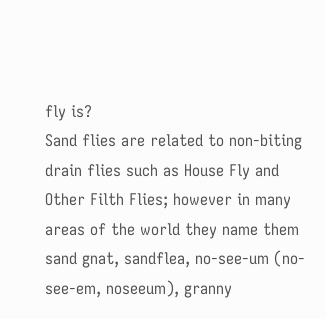fly is?
Sand flies are related to non-biting drain flies such as House Fly and Other Filth Flies; however in many areas of the world they name them sand gnat, sandflea, no-see-um (no-see-em, noseeum), granny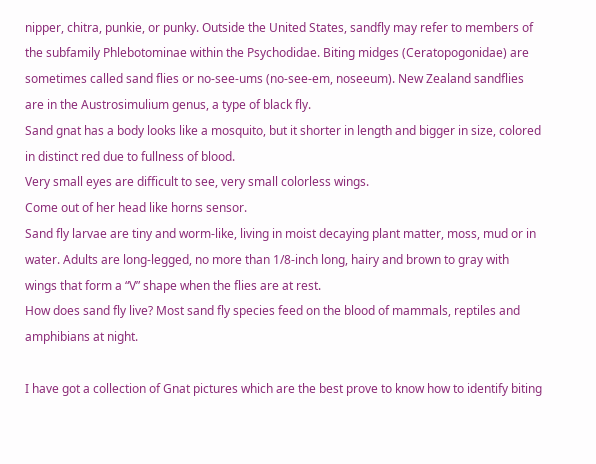nipper, chitra, punkie, or punky. Outside the United States, sandfly may refer to members of the subfamily Phlebotominae within the Psychodidae. Biting midges (Ceratopogonidae) are sometimes called sand flies or no-see-ums (no-see-em, noseeum). New Zealand sandflies are in the Austrosimulium genus, a type of black fly.
Sand gnat has a body looks like a mosquito, but it shorter in length and bigger in size, colored in distinct red due to fullness of blood.
Very small eyes are difficult to see, very small colorless wings.
Come out of her head like horns sensor.
Sand fly larvae are tiny and worm-like, living in moist decaying plant matter, moss, mud or in water. Adults are long-legged, no more than 1/8-inch long, hairy and brown to gray with wings that form a “V” shape when the flies are at rest.
How does sand fly live? Most sand fly species feed on the blood of mammals, reptiles and amphibians at night.

I have got a collection of Gnat pictures which are the best prove to know how to identify biting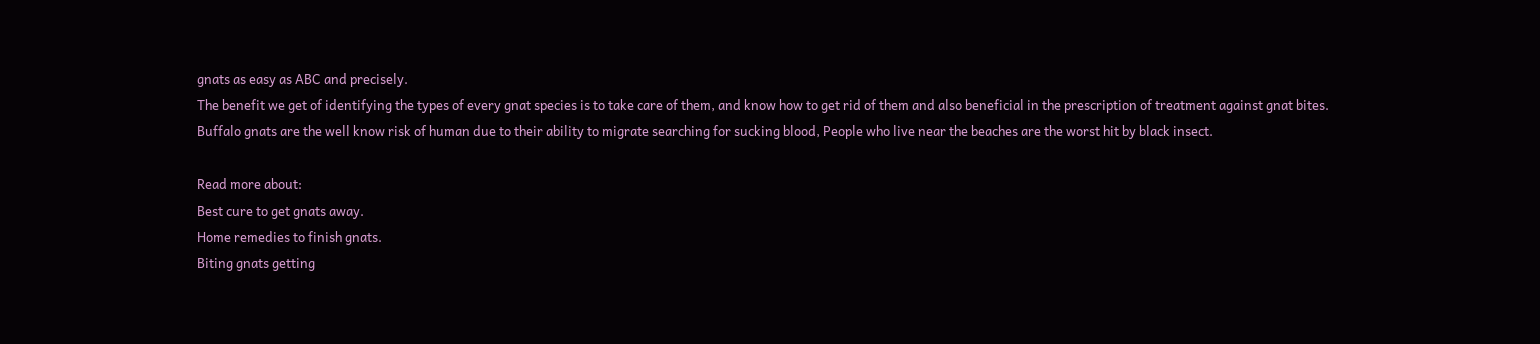gnats as easy as ABC and precisely.
The benefit we get of identifying the types of every gnat species is to take care of them, and know how to get rid of them and also beneficial in the prescription of treatment against gnat bites.
Buffalo gnats are the well know risk of human due to their ability to migrate searching for sucking blood, People who live near the beaches are the worst hit by black insect.

Read more about:
Best cure to get gnats away.
Home remedies to finish gnats.
Biting gnats getting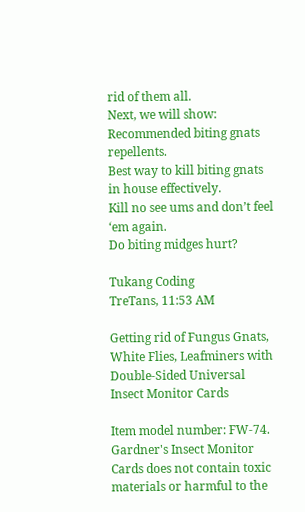rid of them all.
Next, we will show:
Recommended biting gnats repellents.
Best way to kill biting gnats in house effectively.
Kill no see ums and don’t feel ‘em again.
Do biting midges hurt?

Tukang Coding
TreTans, 11:53 AM

Getting rid of Fungus Gnats, White Flies, Leafminers with Double-Sided Universal Insect Monitor Cards

Item model number: FW-74.
Gardner's Insect Monitor Cards does not contain toxic materials or harmful to the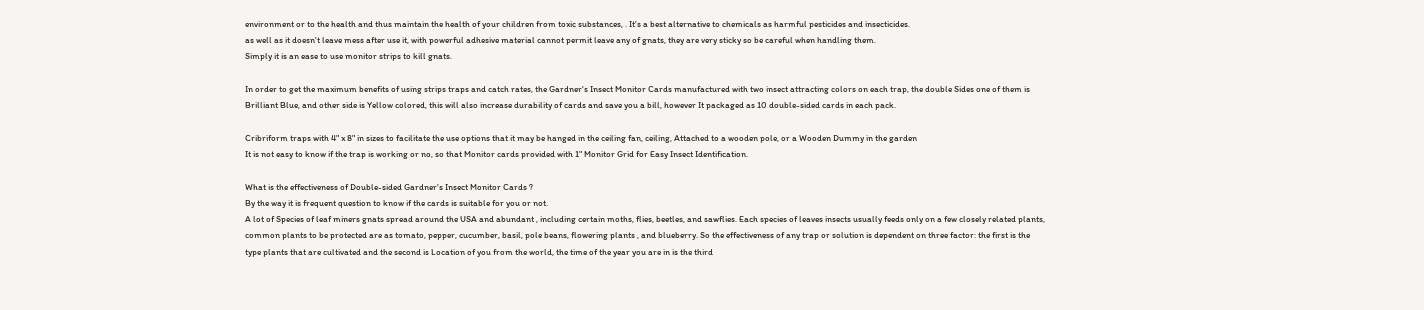environment or to the health and thus maintain the health of your children from toxic substances, . It's a best alternative to chemicals as harmful pesticides and insecticides.
as well as it doesn't leave mess after use it, with powerful adhesive material cannot permit leave any of gnats, they are very sticky so be careful when handling them.
Simply it is an ease to use monitor strips to kill gnats.

In order to get the maximum benefits of using strips traps and catch rates, the Gardner's Insect Monitor Cards manufactured with two insect attracting colors on each trap, the double Sides one of them is Brilliant Blue, and other side is Yellow colored, this will also increase durability of cards and save you a bill, however It packaged as 10 double-sided cards in each pack.

Cribriform traps with 4" x 8" in sizes to facilitate the use options that it may be hanged in the ceiling fan, ceiling, Attached to a wooden pole, or a Wooden Dummy in the garden
It is not easy to know if the trap is working or no, so that Monitor cards provided with 1" Monitor Grid for Easy Insect Identification.

What is the effectiveness of Double-sided Gardner's Insect Monitor Cards ?
By the way it is frequent question to know if the cards is suitable for you or not.
A lot of Species of leaf miners gnats spread around the USA and abundant , including certain moths, flies, beetles, and sawflies. Each species of leaves insects usually feeds only on a few closely related plants, common plants to be protected are as tomato, pepper, cucumber, basil, pole beans, flowering plants , and blueberry. So the effectiveness of any trap or solution is dependent on three factor: the first is the type plants that are cultivated and the second is Location of you from the world, the time of the year you are in is the third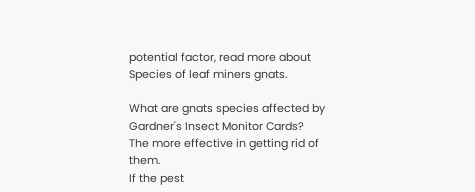potential factor, read more about Species of leaf miners gnats.

What are gnats species affected by Gardner's Insect Monitor Cards?
The more effective in getting rid of them.
If the pest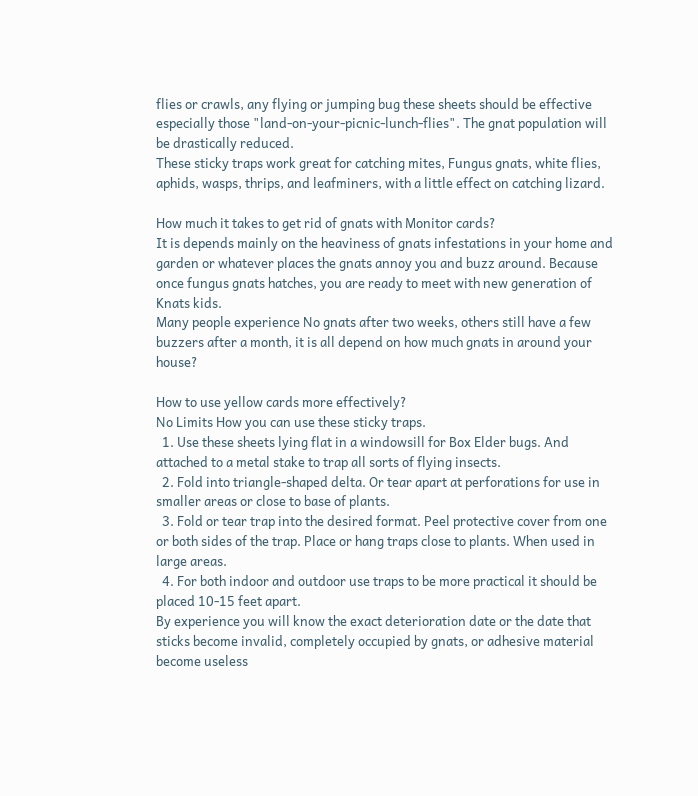flies or crawls, any flying or jumping bug these sheets should be effective especially those "land-on-your-picnic-lunch-flies". The gnat population will be drastically reduced.
These sticky traps work great for catching mites, Fungus gnats, white flies, aphids, wasps, thrips, and leafminers, with a little effect on catching lizard.

How much it takes to get rid of gnats with Monitor cards?
It is depends mainly on the heaviness of gnats infestations in your home and garden or whatever places the gnats annoy you and buzz around. Because once fungus gnats hatches, you are ready to meet with new generation of Knats kids.
Many people experience No gnats after two weeks, others still have a few buzzers after a month, it is all depend on how much gnats in around your house?

How to use yellow cards more effectively?
No Limits How you can use these sticky traps.
  1. Use these sheets lying flat in a windowsill for Box Elder bugs. And attached to a metal stake to trap all sorts of flying insects.
  2. Fold into triangle-shaped delta. Or tear apart at perforations for use in smaller areas or close to base of plants.
  3. Fold or tear trap into the desired format. Peel protective cover from one or both sides of the trap. Place or hang traps close to plants. When used in large areas.
  4. For both indoor and outdoor use traps to be more practical it should be placed 10-15 feet apart.
By experience you will know the exact deterioration date or the date that sticks become invalid, completely occupied by gnats, or adhesive material become useless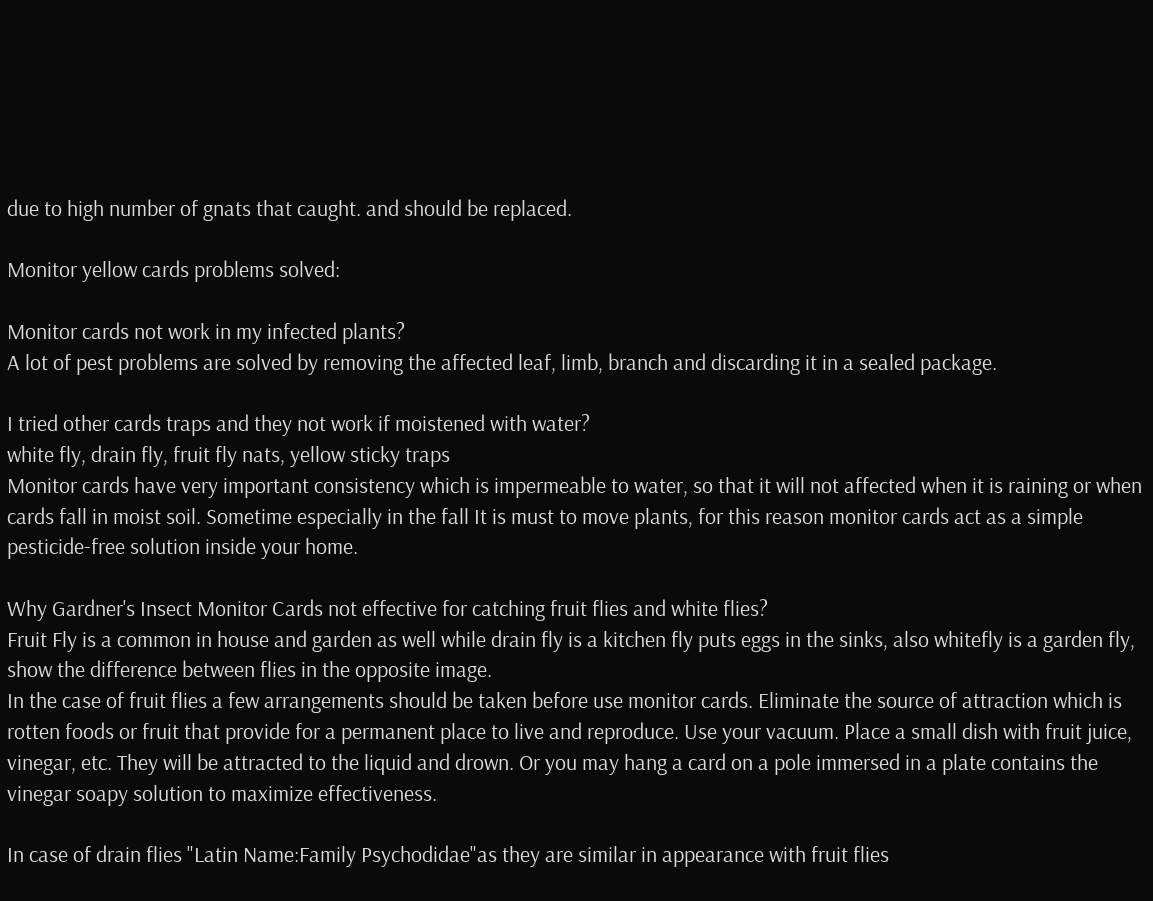due to high number of gnats that caught. and should be replaced.

Monitor yellow cards problems solved:

Monitor cards not work in my infected plants?
A lot of pest problems are solved by removing the affected leaf, limb, branch and discarding it in a sealed package.

I tried other cards traps and they not work if moistened with water?
white fly, drain fly, fruit fly nats, yellow sticky traps
Monitor cards have very important consistency which is impermeable to water, so that it will not affected when it is raining or when cards fall in moist soil. Sometime especially in the fall It is must to move plants, for this reason monitor cards act as a simple pesticide-free solution inside your home.

Why Gardner's Insect Monitor Cards not effective for catching fruit flies and white flies?
Fruit Fly is a common in house and garden as well while drain fly is a kitchen fly puts eggs in the sinks, also whitefly is a garden fly, show the difference between flies in the opposite image.
In the case of fruit flies a few arrangements should be taken before use monitor cards. Eliminate the source of attraction which is rotten foods or fruit that provide for a permanent place to live and reproduce. Use your vacuum. Place a small dish with fruit juice, vinegar, etc. They will be attracted to the liquid and drown. Or you may hang a card on a pole immersed in a plate contains the vinegar soapy solution to maximize effectiveness.

In case of drain flies "Latin Name:Family Psychodidae"as they are similar in appearance with fruit flies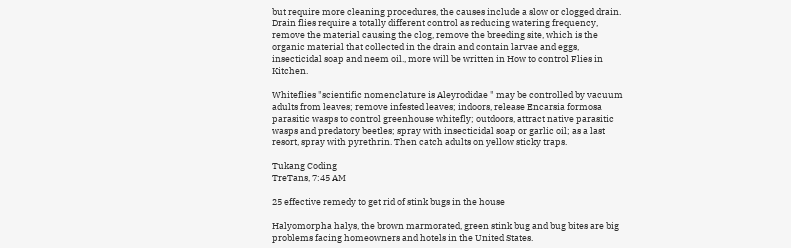but require more cleaning procedures, the causes include a slow or clogged drain. Drain flies require a totally different control as reducing watering frequency, remove the material causing the clog, remove the breeding site, which is the organic material that collected in the drain and contain larvae and eggs, insecticidal soap and neem oil., more will be written in How to control Flies in Kitchen.

Whiteflies "scientific nomenclature is Aleyrodidae " may be controlled by vacuum adults from leaves; remove infested leaves; indoors, release Encarsia formosa parasitic wasps to control greenhouse whitefly; outdoors, attract native parasitic wasps and predatory beetles; spray with insecticidal soap or garlic oil; as a last resort, spray with pyrethrin. Then catch adults on yellow sticky traps.

Tukang Coding
TreTans, 7:45 AM

25 effective remedy to get rid of stink bugs in the house

Halyomorpha halys, the brown marmorated, green stink bug and bug bites are big problems facing homeowners and hotels in the United States.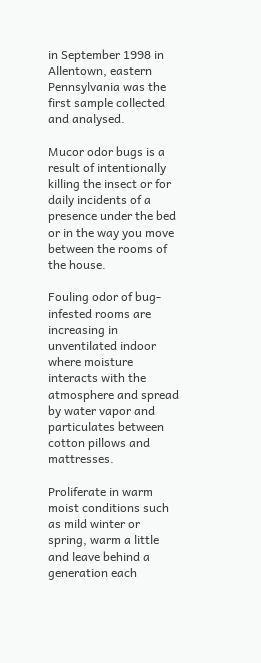in September 1998 in Allentown, eastern Pennsylvania was the first sample collected and analysed.

Mucor odor bugs is a result of intentionally killing the insect or for daily incidents of a presence under the bed or in the way you move between the rooms of the house.

Fouling odor of bug-infested rooms are increasing in unventilated indoor where moisture interacts with the atmosphere and spread by water vapor and particulates between cotton pillows and mattresses.

Proliferate in warm moist conditions such as mild winter or spring, warm a little and leave behind a generation each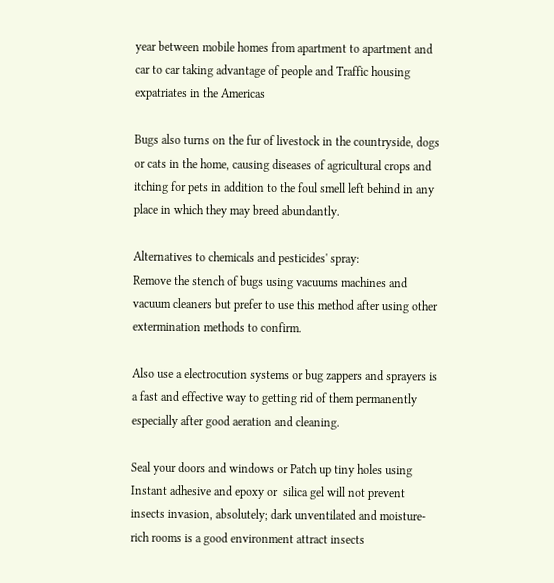year between mobile homes from apartment to apartment and car to car taking advantage of people and Traffic housing expatriates in the Americas

Bugs also turns on the fur of livestock in the countryside, dogs or cats in the home, causing diseases of agricultural crops and itching for pets in addition to the foul smell left behind in any place in which they may breed abundantly.

Alternatives to chemicals and pesticides' spray:
Remove the stench of bugs using vacuums machines and vacuum cleaners but prefer to use this method after using other extermination methods to confirm.

Also use a electrocution systems or bug zappers and sprayers is a fast and effective way to getting rid of them permanently especially after good aeration and cleaning.

Seal your doors and windows or Patch up tiny holes using Instant adhesive and epoxy or  silica gel will not prevent insects invasion, absolutely; dark unventilated and moisture-rich rooms is a good environment attract insects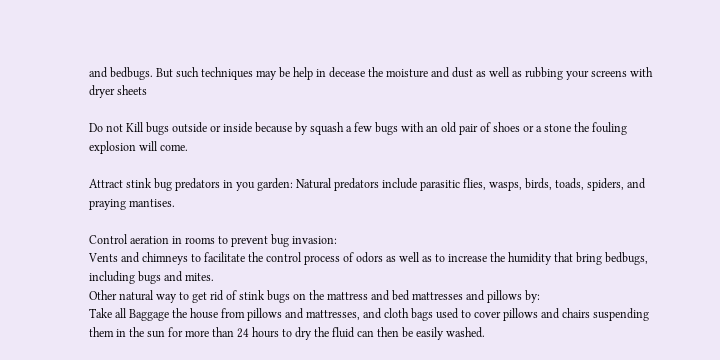and bedbugs. But such techniques may be help in decease the moisture and dust as well as rubbing your screens with dryer sheets

Do not Kill bugs outside or inside because by squash a few bugs with an old pair of shoes or a stone the fouling explosion will come.

Attract stink bug predators in you garden: Natural predators include parasitic flies, wasps, birds, toads, spiders, and praying mantises.

Control aeration in rooms to prevent bug invasion:
Vents and chimneys to facilitate the control process of odors as well as to increase the humidity that bring bedbugs, including bugs and mites.
Other natural way to get rid of stink bugs on the mattress and bed mattresses and pillows by:
Take all Baggage the house from pillows and mattresses, and cloth bags used to cover pillows and chairs suspending them in the sun for more than 24 hours to dry the fluid can then be easily washed.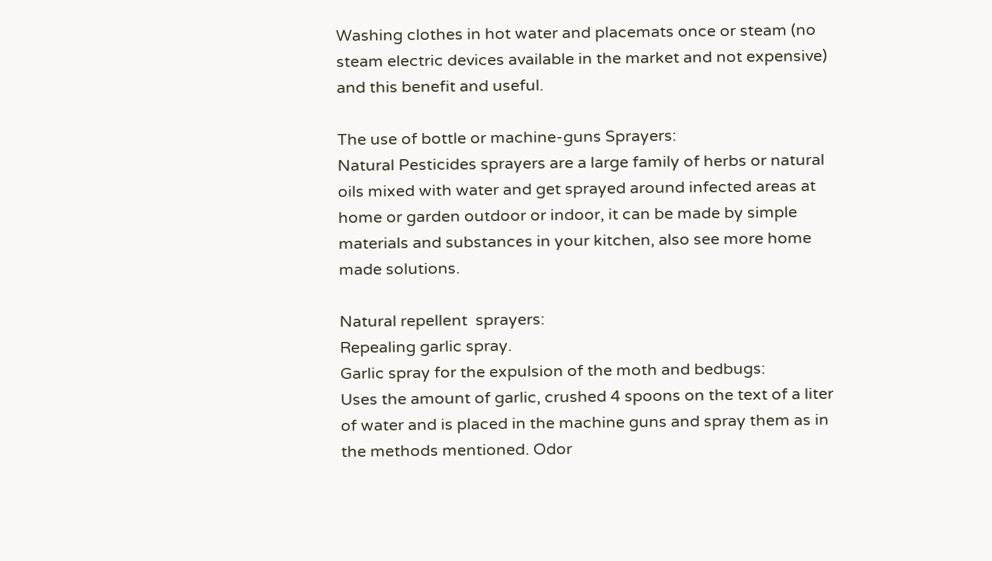Washing clothes in hot water and placemats once or steam (no steam electric devices available in the market and not expensive) and this benefit and useful.

The use of bottle or machine-guns Sprayers:
Natural Pesticides sprayers are a large family of herbs or natural oils mixed with water and get sprayed around infected areas at home or garden outdoor or indoor, it can be made by simple materials and substances in your kitchen, also see more home made solutions.

Natural repellent  sprayers:
Repealing garlic spray.
Garlic spray for the expulsion of the moth and bedbugs:
Uses the amount of garlic, crushed 4 spoons on the text of a liter of water and is placed in the machine guns and spray them as in the methods mentioned. Odor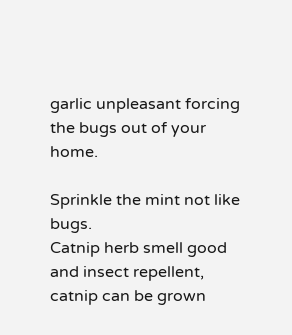garlic unpleasant forcing the bugs out of your home.

Sprinkle the mint not like bugs.
Catnip herb smell good and insect repellent, catnip can be grown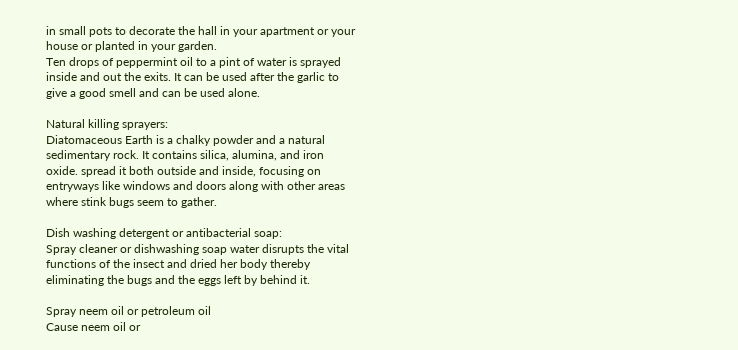in small pots to decorate the hall in your apartment or your house or planted in your garden.
Ten drops of peppermint oil to a pint of water is sprayed inside and out the exits. It can be used after the garlic to give a good smell and can be used alone.

Natural killing sprayers:
Diatomaceous Earth is a chalky powder and a natural sedimentary rock. It contains silica, alumina, and iron oxide. spread it both outside and inside, focusing on entryways like windows and doors along with other areas where stink bugs seem to gather.

Dish washing detergent or antibacterial soap:
Spray cleaner or dishwashing soap water disrupts the vital functions of the insect and dried her body thereby eliminating the bugs and the eggs left by behind it.

Spray neem oil or petroleum oil
Cause neem oil or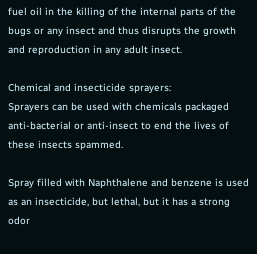fuel oil in the killing of the internal parts of the bugs or any insect and thus disrupts the growth and reproduction in any adult insect.

Chemical and insecticide sprayers:
Sprayers can be used with chemicals packaged anti-bacterial or anti-insect to end the lives of these insects spammed.

Spray filled with Naphthalene and benzene is used as an insecticide, but lethal, but it has a strong odor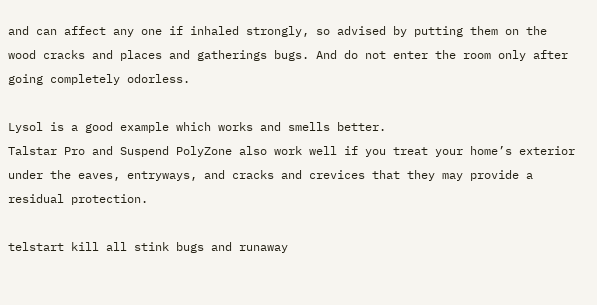and can affect any one if inhaled strongly, so advised by putting them on the wood cracks and places and gatherings bugs. And do not enter the room only after going completely odorless.

Lysol is a good example which works and smells better.
Talstar Pro and Suspend PolyZone also work well if you treat your home’s exterior under the eaves, entryways, and cracks and crevices that they may provide a residual protection.

telstart kill all stink bugs and runaway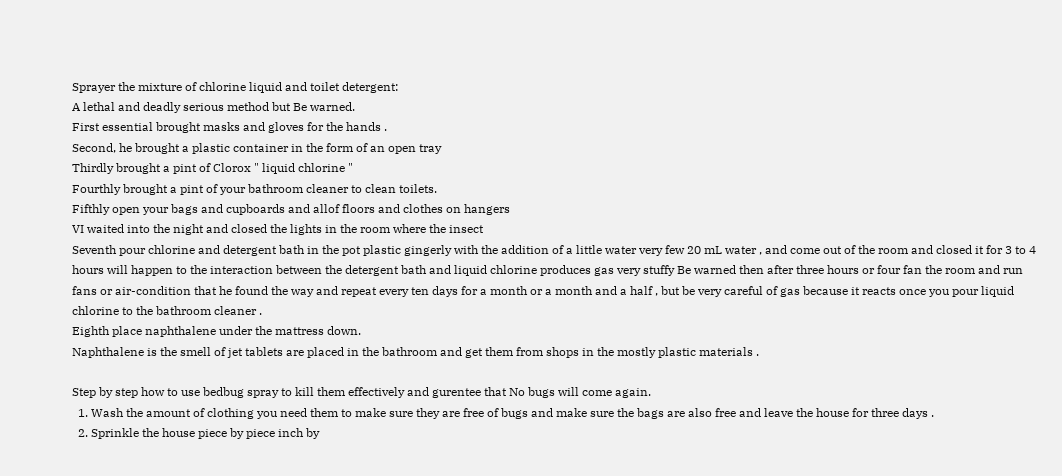Sprayer the mixture of chlorine liquid and toilet detergent:
A lethal and deadly serious method but Be warned.
First essential brought masks and gloves for the hands .
Second, he brought a plastic container in the form of an open tray
Thirdly brought a pint of Clorox " liquid chlorine "
Fourthly brought a pint of your bathroom cleaner to clean toilets.
Fifthly open your bags and cupboards and allof floors and clothes on hangers
VI waited into the night and closed the lights in the room where the insect
Seventh pour chlorine and detergent bath in the pot plastic gingerly with the addition of a little water very few 20 mL water , and come out of the room and closed it for 3 to 4 hours will happen to the interaction between the detergent bath and liquid chlorine produces gas very stuffy Be warned then after three hours or four fan the room and run fans or air-condition that he found the way and repeat every ten days for a month or a month and a half , but be very careful of gas because it reacts once you pour liquid chlorine to the bathroom cleaner .
Eighth place naphthalene under the mattress down.
Naphthalene is the smell of jet tablets are placed in the bathroom and get them from shops in the mostly plastic materials .

Step by step how to use bedbug spray to kill them effectively and gurentee that No bugs will come again.
  1. Wash the amount of clothing you need them to make sure they are free of bugs and make sure the bags are also free and leave the house for three days .
  2. Sprinkle the house piece by piece inch by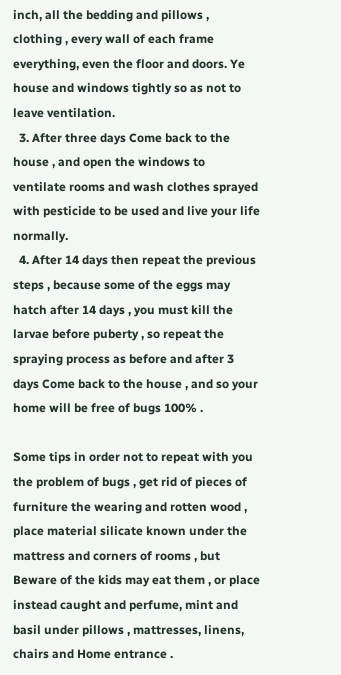inch, all the bedding and pillows , clothing , every wall of each frame everything, even the floor and doors. Ye house and windows tightly so as not to leave ventilation.
  3. After three days Come back to the house , and open the windows to ventilate rooms and wash clothes sprayed with pesticide to be used and live your life normally.
  4. After 14 days then repeat the previous steps , because some of the eggs may hatch after 14 days , you must kill the larvae before puberty , so repeat the spraying process as before and after 3 days Come back to the house , and so your home will be free of bugs 100% .

Some tips in order not to repeat with you the problem of bugs , get rid of pieces of furniture the wearing and rotten wood , place material silicate known under the mattress and corners of rooms , but Beware of the kids may eat them , or place instead caught and perfume, mint and basil under pillows , mattresses, linens, chairs and Home entrance .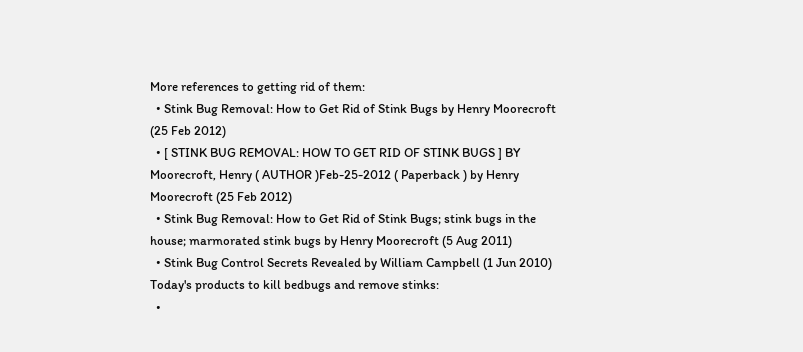More references to getting rid of them:
  • Stink Bug Removal: How to Get Rid of Stink Bugs by Henry Moorecroft (25 Feb 2012)
  • [ STINK BUG REMOVAL: HOW TO GET RID OF STINK BUGS ] BY Moorecroft, Henry ( AUTHOR )Feb-25-2012 ( Paperback ) by Henry Moorecroft (25 Feb 2012)
  • Stink Bug Removal: How to Get Rid of Stink Bugs; stink bugs in the house; marmorated stink bugs by Henry Moorecroft (5 Aug 2011)
  • Stink Bug Control Secrets Revealed by William Campbell (1 Jun 2010)
Today's products to kill bedbugs and remove stinks:
  •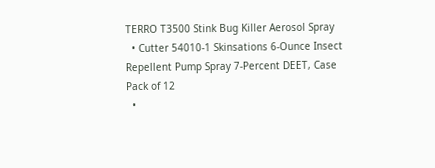TERRO T3500 Stink Bug Killer Aerosol Spray
  • Cutter 54010-1 Skinsations 6-Ounce Insect Repellent Pump Spray 7-Percent DEET, Case Pack of 12
  •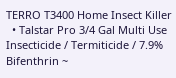TERRO T3400 Home Insect Killer
  • Talstar Pro 3/4 Gal Multi Use Insecticide / Termiticide / 7.9% Bifenthrin ~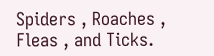Spiders , Roaches , Fleas , and Ticks.